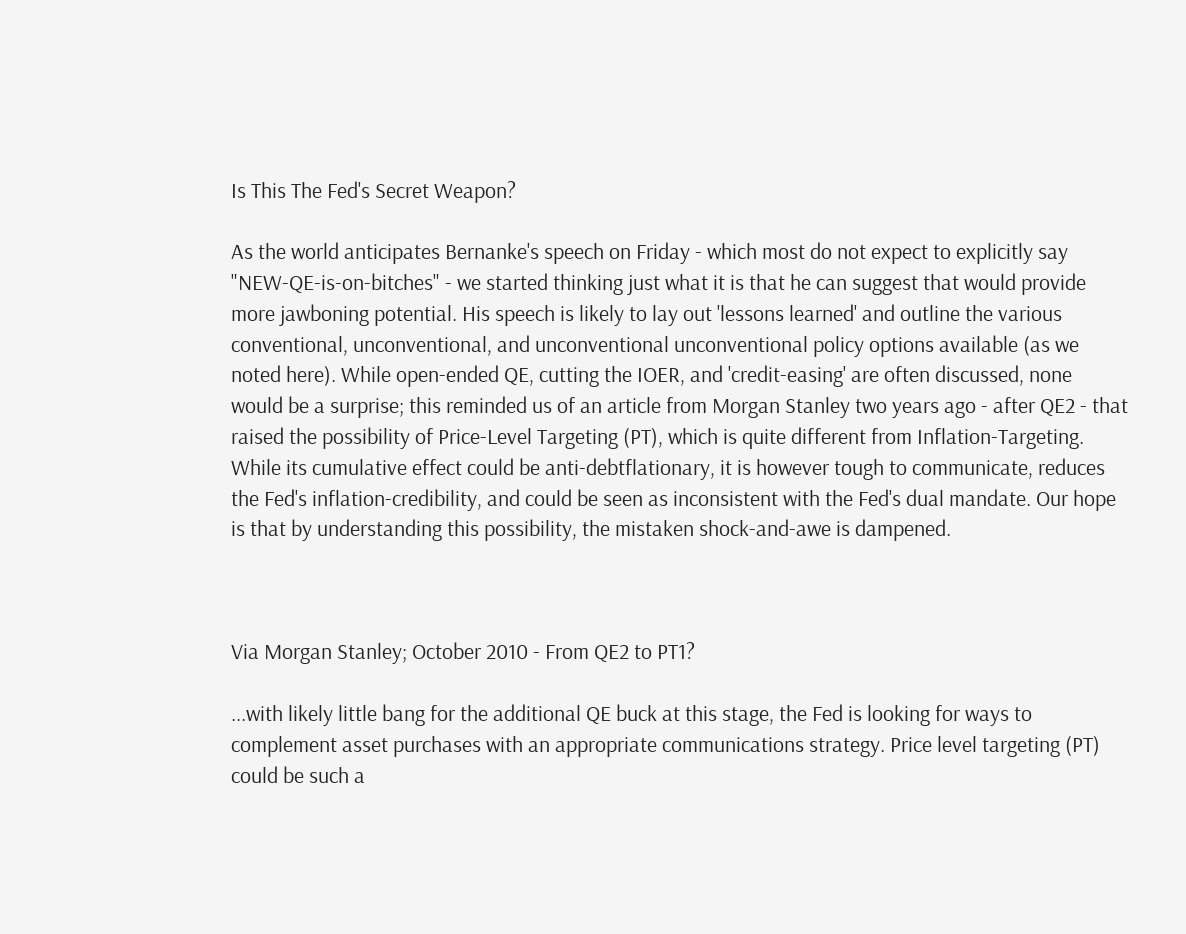Is This The Fed's Secret Weapon?

As the world anticipates Bernanke's speech on Friday - which most do not expect to explicitly say "NEW-QE-is-on-bitches" - we started thinking just what it is that he can suggest that would provide more jawboning potential. His speech is likely to lay out 'lessons learned' and outline the various conventional, unconventional, and unconventional unconventional policy options available (as we noted here). While open-ended QE, cutting the IOER, and 'credit-easing' are often discussed, none would be a surprise; this reminded us of an article from Morgan Stanley two years ago - after QE2 - that raised the possibility of Price-Level Targeting (PT), which is quite different from Inflation-Targeting. While its cumulative effect could be anti-debtflationary, it is however tough to communicate, reduces the Fed's inflation-credibility, and could be seen as inconsistent with the Fed's dual mandate. Our hope is that by understanding this possibility, the mistaken shock-and-awe is dampened.



Via Morgan Stanley; October 2010 - From QE2 to PT1?

...with likely little bang for the additional QE buck at this stage, the Fed is looking for ways to complement asset purchases with an appropriate communications strategy. Price level targeting (PT) could be such a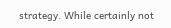strategy. While certainly not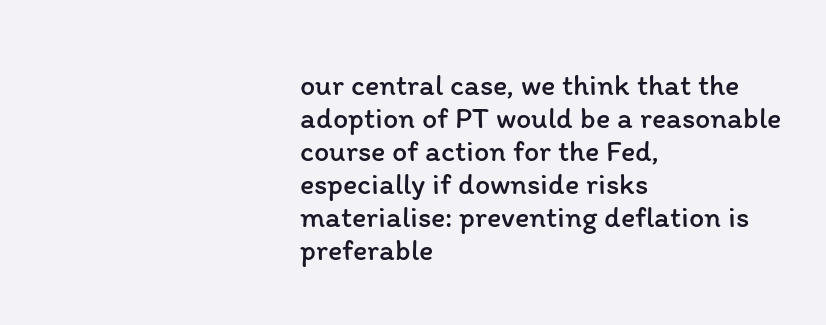our central case, we think that the adoption of PT would be a reasonable course of action for the Fed, especially if downside risks materialise: preventing deflation is preferable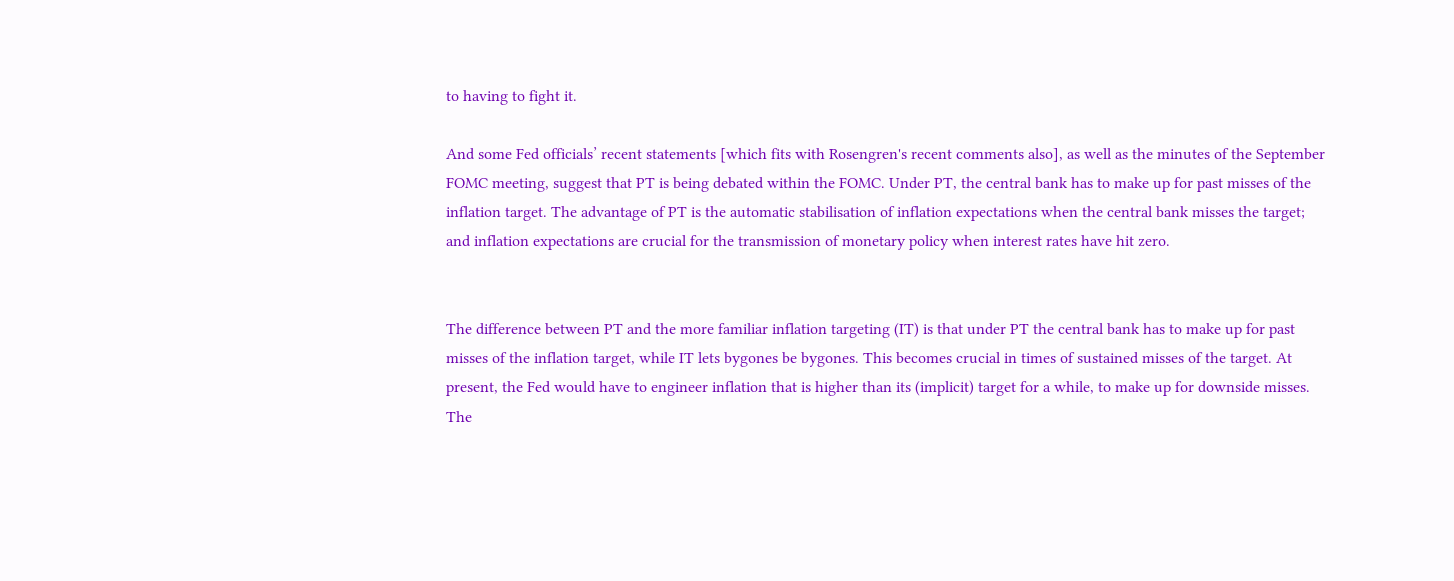to having to fight it.

And some Fed officials’ recent statements [which fits with Rosengren's recent comments also], as well as the minutes of the September FOMC meeting, suggest that PT is being debated within the FOMC. Under PT, the central bank has to make up for past misses of the inflation target. The advantage of PT is the automatic stabilisation of inflation expectations when the central bank misses the target; and inflation expectations are crucial for the transmission of monetary policy when interest rates have hit zero.


The difference between PT and the more familiar inflation targeting (IT) is that under PT the central bank has to make up for past misses of the inflation target, while IT lets bygones be bygones. This becomes crucial in times of sustained misses of the target. At present, the Fed would have to engineer inflation that is higher than its (implicit) target for a while, to make up for downside misses. The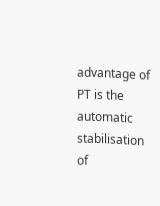advantage of PT is the automatic stabilisation of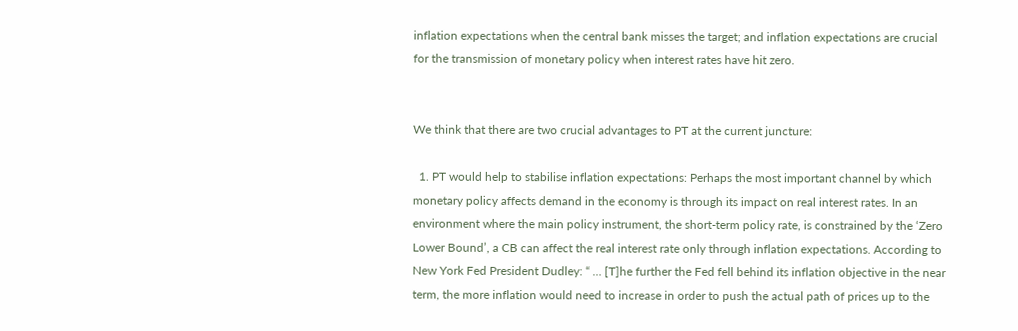inflation expectations when the central bank misses the target; and inflation expectations are crucial for the transmission of monetary policy when interest rates have hit zero.


We think that there are two crucial advantages to PT at the current juncture:

  1. PT would help to stabilise inflation expectations: Perhaps the most important channel by which monetary policy affects demand in the economy is through its impact on real interest rates. In an environment where the main policy instrument, the short-term policy rate, is constrained by the ‘Zero Lower Bound’, a CB can affect the real interest rate only through inflation expectations. According to New York Fed President Dudley: “ … [T]he further the Fed fell behind its inflation objective in the near term, the more inflation would need to increase in order to push the actual path of prices up to the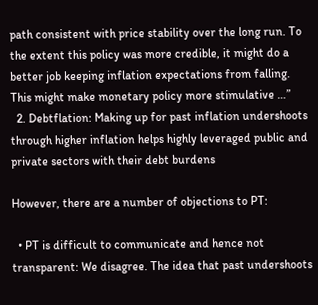path consistent with price stability over the long run. To the extent this policy was more credible, it might do a better job keeping inflation expectations from falling. This might make monetary policy more stimulative …”
  2. Debtflation: Making up for past inflation undershoots through higher inflation helps highly leveraged public and private sectors with their debt burdens

However, there are a number of objections to PT:

  • PT is difficult to communicate and hence not transparent: We disagree. The idea that past undershoots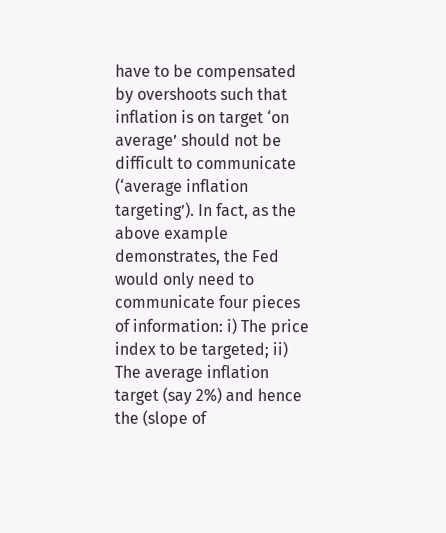have to be compensated by overshoots such that inflation is on target ‘on average’ should not be difficult to communicate (‘average inflation targeting’). In fact, as the above example demonstrates, the Fed would only need to communicate four pieces of information: i) The price index to be targeted; ii) The average inflation target (say 2%) and hence the (slope of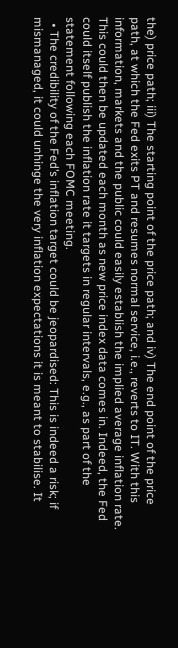the) price path; iii) The starting point of the price path; and iv) The end point of the price path, at which the Fed exits PT and resumes normal service, i.e., reverts to IT. With this information, markets and the public could easily establish the implied average inflation rate. This could then be updated each month as new price index data comes in. Indeed, the Fed could itself publish the inflation rate it targets in regular intervals, e.g., as part of the statement following each FOMC meeting.
  • The credibility of the Fed’s inflation target could be jeopardised: This is indeed a risk; if mismanaged, it could unhinge the very inflation expectations it is meant to stabilise. It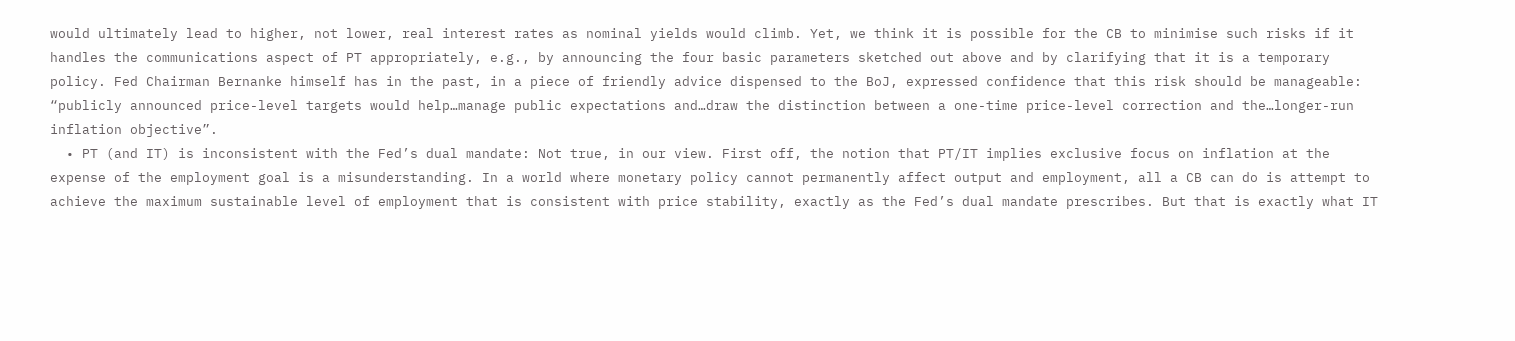would ultimately lead to higher, not lower, real interest rates as nominal yields would climb. Yet, we think it is possible for the CB to minimise such risks if it handles the communications aspect of PT appropriately, e.g., by announcing the four basic parameters sketched out above and by clarifying that it is a temporary policy. Fed Chairman Bernanke himself has in the past, in a piece of friendly advice dispensed to the BoJ, expressed confidence that this risk should be manageable: “publicly announced price-level targets would help…manage public expectations and…draw the distinction between a one-time price-level correction and the…longer-run inflation objective”.
  • PT (and IT) is inconsistent with the Fed’s dual mandate: Not true, in our view. First off, the notion that PT/IT implies exclusive focus on inflation at the expense of the employment goal is a misunderstanding. In a world where monetary policy cannot permanently affect output and employment, all a CB can do is attempt to achieve the maximum sustainable level of employment that is consistent with price stability, exactly as the Fed’s dual mandate prescribes. But that is exactly what IT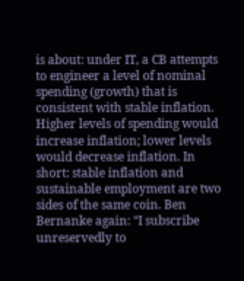is about: under IT, a CB attempts to engineer a level of nominal spending (growth) that is consistent with stable inflation. Higher levels of spending would increase inflation; lower levels would decrease inflation. In short: stable inflation and sustainable employment are two sides of the same coin. Ben Bernanke again: “I subscribe unreservedly to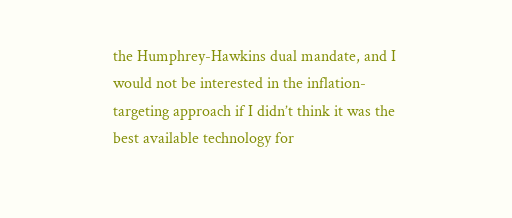the Humphrey-Hawkins dual mandate, and I would not be interested in the inflation-targeting approach if I didn’t think it was the best available technology for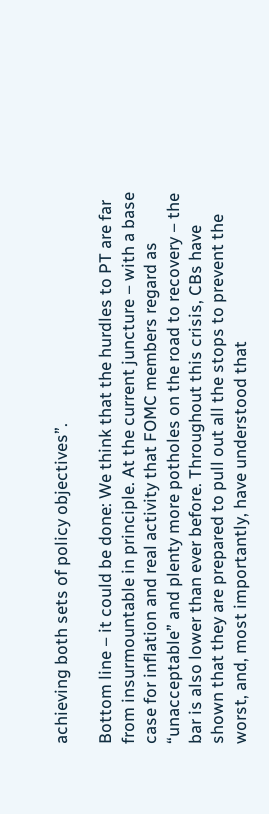achieving both sets of policy objectives”.

Bottom line – it could be done: We think that the hurdles to PT are far from insurmountable in principle. At the current juncture – with a base case for inflation and real activity that FOMC members regard as “unacceptable” and plenty more potholes on the road to recovery – the bar is also lower than ever before. Throughout this crisis, CBs have shown that they are prepared to pull out all the stops to prevent the worst, and, most importantly, have understood that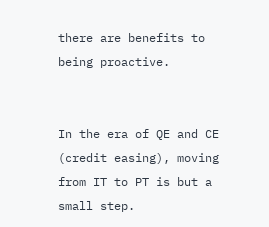there are benefits to being proactive.


In the era of QE and CE (credit easing), moving from IT to PT is but a small step.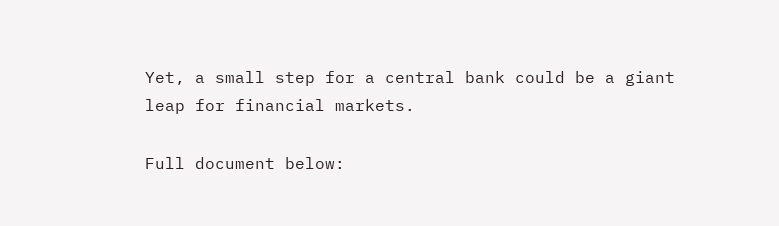Yet, a small step for a central bank could be a giant leap for financial markets.

Full document below: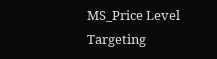MS_Price Level Targeting